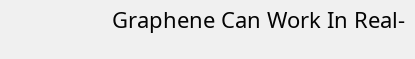Graphene Can Work In Real-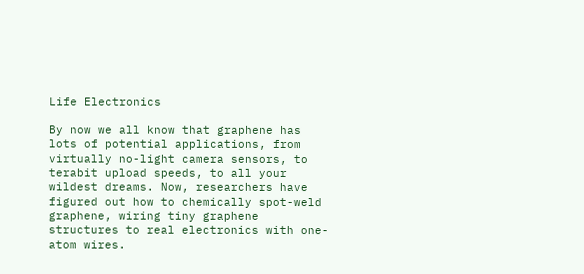Life Electronics

By now we all know that graphene has lots of potential applications, from virtually no-light camera sensors, to terabit upload speeds, to all your wildest dreams. Now, researchers have figured out how to chemically spot-weld graphene, wiring tiny graphene structures to real electronics with one-atom wires.